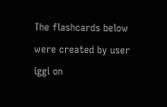The flashcards below were created by user iggi on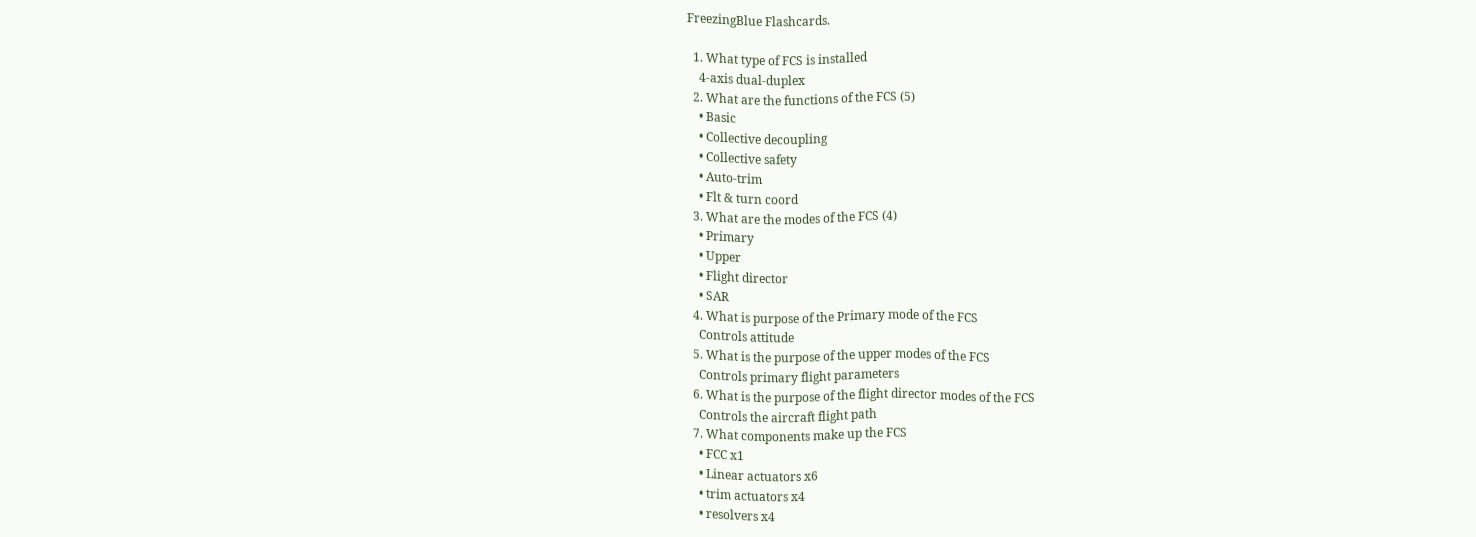FreezingBlue Flashcards.

  1. What type of FCS is installed
    4-axis dual-duplex
  2. What are the functions of the FCS (5)
    • Basic
    • Collective decoupling
    • Collective safety
    • Auto-trim
    • Flt & turn coord
  3. What are the modes of the FCS (4)
    • Primary
    • Upper
    • Flight director
    • SAR
  4. What is purpose of the Primary mode of the FCS
    Controls attitude
  5. What is the purpose of the upper modes of the FCS
    Controls primary flight parameters
  6. What is the purpose of the flight director modes of the FCS
    Controls the aircraft flight path
  7. What components make up the FCS
    • FCC x1
    • Linear actuators x6
    • trim actuators x4
    • resolvers x4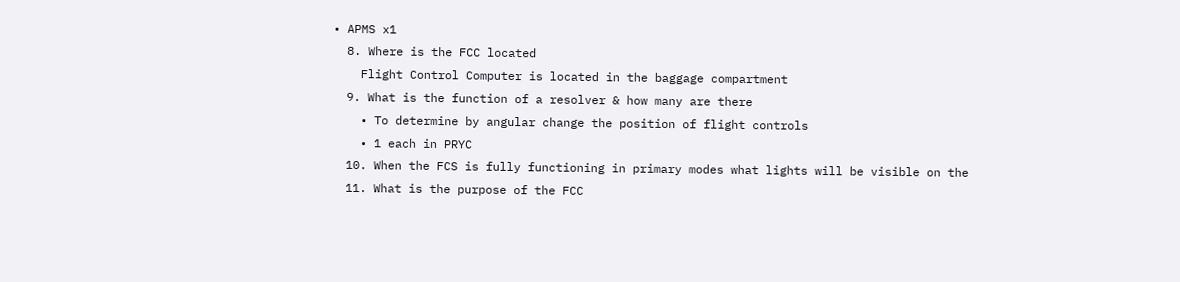• APMS x1
  8. Where is the FCC located
    Flight Control Computer is located in the baggage compartment
  9. What is the function of a resolver & how many are there
    • To determine by angular change the position of flight controls
    • 1 each in PRYC
  10. When the FCS is fully functioning in primary modes what lights will be visible on the
  11. What is the purpose of the FCC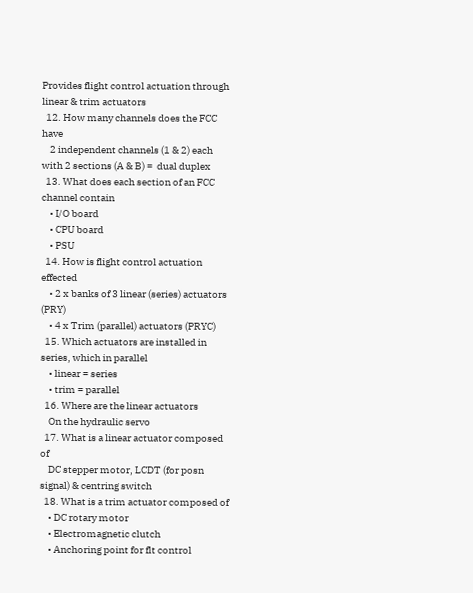Provides flight control actuation through linear & trim actuators
  12. How many channels does the FCC have
    2 independent channels (1 & 2) each with 2 sections (A & B) =  dual duplex
  13. What does each section of an FCC channel contain
    • I/O board
    • CPU board
    • PSU
  14. How is flight control actuation effected
    • 2 x banks of 3 linear (series) actuators (PRY)
    • 4 x Trim (parallel) actuators (PRYC)
  15. Which actuators are installed in series, which in parallel
    • linear = series
    • trim = parallel
  16. Where are the linear actuators
    On the hydraulic servo
  17. What is a linear actuator composed of
    DC stepper motor, LCDT (for posn signal) & centring switch
  18. What is a trim actuator composed of
    • DC rotary motor
    • Electromagnetic clutch
    • Anchoring point for flt control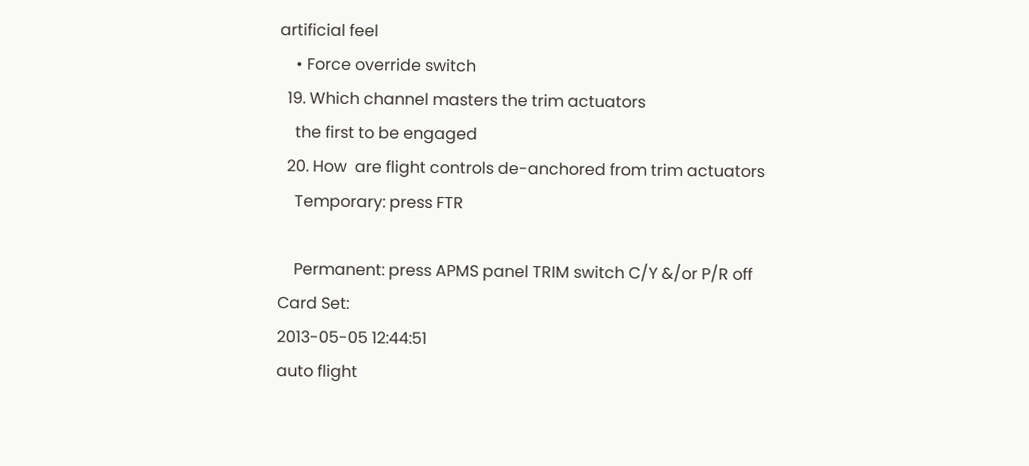artificial feel
    • Force override switch
  19. Which channel masters the trim actuators
    the first to be engaged
  20. How  are flight controls de-anchored from trim actuators
    Temporary: press FTR

    Permanent: press APMS panel TRIM switch C/Y &/or P/R off
Card Set:
2013-05-05 12:44:51
auto flight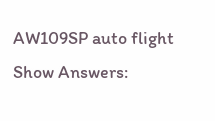AW109SP auto flight
Show Answers: